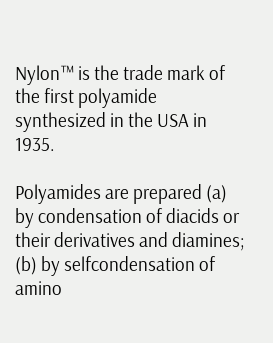Nylon™ is the trade mark of the first polyamide synthesized in the USA in 1935.

Polyamides are prepared (a) by condensation of diacids or their derivatives and diamines; (b) by selfcondensation of amino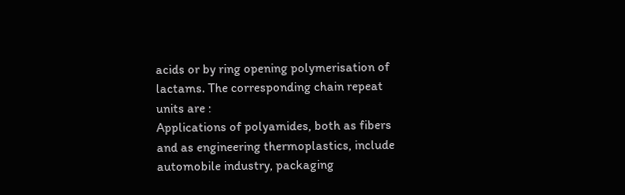acids or by ring opening polymerisation of lactams. The corresponding chain repeat units are :
Applications of polyamides, both as fibers and as engineering thermoplastics, include automobile industry, packaging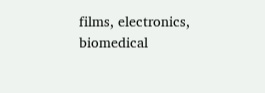films, electronics, biomedical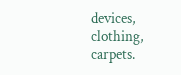devices, clothing, carpets.